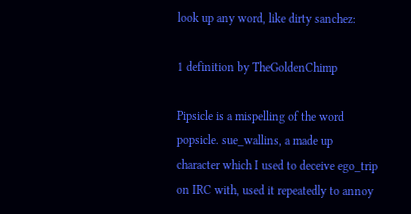look up any word, like dirty sanchez:

1 definition by TheGoldenChimp

Pipsicle is a mispelling of the word popsicle. sue_wallins, a made up character which I used to deceive ego_trip on IRC with, used it repeatedly to annoy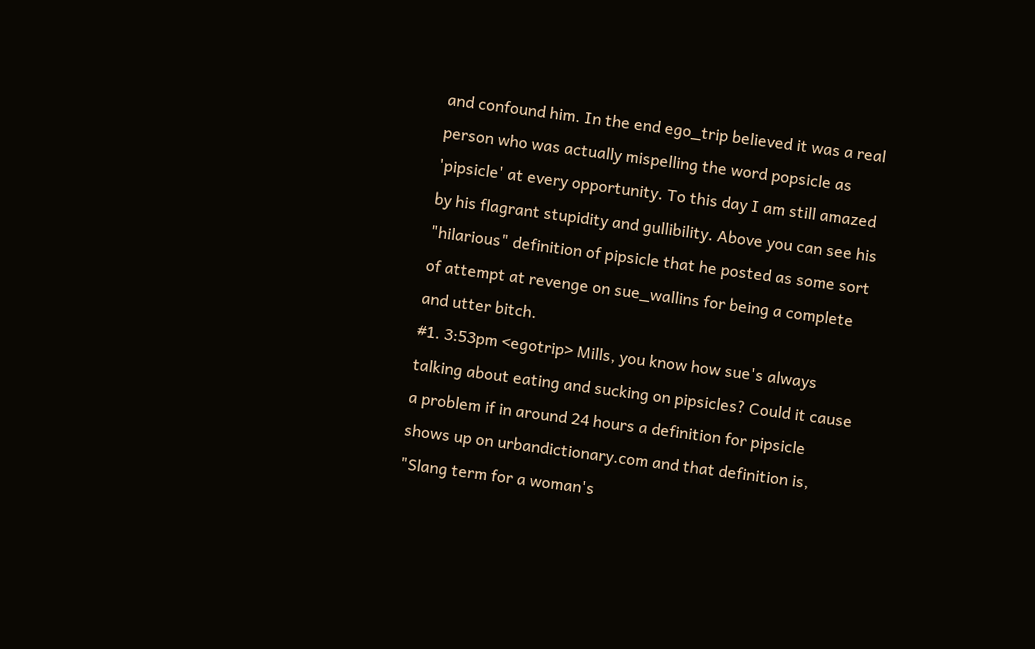and confound him. In the end ego_trip believed it was a real person who was actually mispelling the word popsicle as 'pipsicle' at every opportunity. To this day I am still amazed by his flagrant stupidity and gullibility. Above you can see his "hilarious" definition of pipsicle that he posted as some sort of attempt at revenge on sue_wallins for being a complete and utter bitch.
#1. 3:53pm <egotrip> Mills, you know how sue's always talking about eating and sucking on pipsicles? Could it cause a problem if in around 24 hours a definition for pipsicle shows up on urbandictionary.com and that definition is, "Slang term for a woman's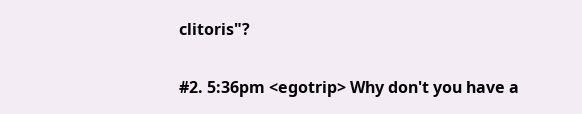clitoris"?

#2. 5:36pm <egotrip> Why don't you have a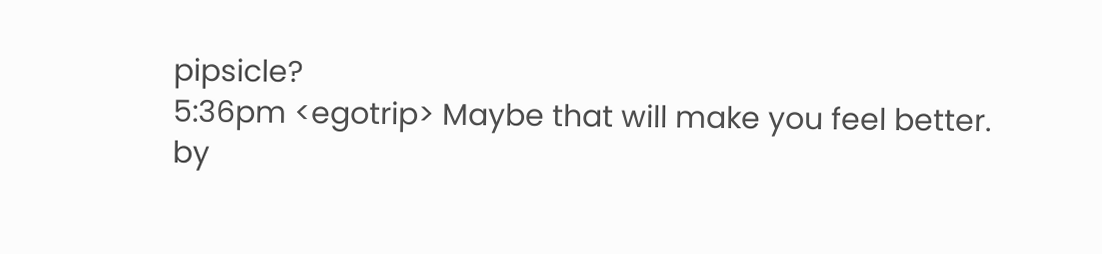pipsicle?
5:36pm <egotrip> Maybe that will make you feel better.
by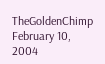TheGoldenChimp February 10, 2004